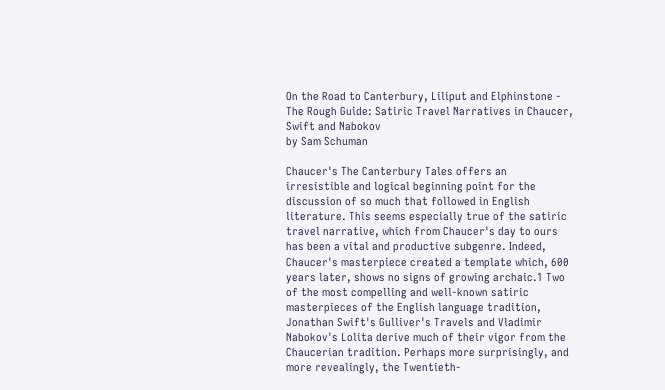On the Road to Canterbury, Liliput and Elphinstone - The Rough Guide: Satiric Travel Narratives in Chaucer, Swift and Nabokov
by Sam Schuman

Chaucer's The Canterbury Tales offers an irresistible and logical beginning point for the discussion of so much that followed in English literature. This seems especially true of the satiric travel narrative, which from Chaucer's day to ours has been a vital and productive subgenre. Indeed, Chaucer's masterpiece created a template which, 600 years later, shows no signs of growing archaic.1 Two of the most compelling and well-known satiric masterpieces of the English language tradition, Jonathan Swift's Gulliver's Travels and Vladimir Nabokov's Lolita derive much of their vigor from the Chaucerian tradition. Perhaps more surprisingly, and more revealingly, the Twentieth-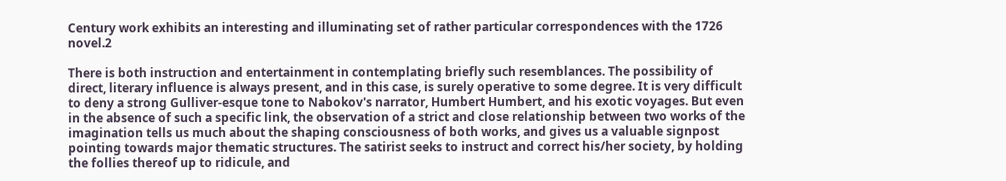Century work exhibits an interesting and illuminating set of rather particular correspondences with the 1726 novel.2

There is both instruction and entertainment in contemplating briefly such resemblances. The possibility of direct, literary influence is always present, and in this case, is surely operative to some degree. It is very difficult to deny a strong Gulliver-esque tone to Nabokov's narrator, Humbert Humbert, and his exotic voyages. But even in the absence of such a specific link, the observation of a strict and close relationship between two works of the imagination tells us much about the shaping consciousness of both works, and gives us a valuable signpost pointing towards major thematic structures. The satirist seeks to instruct and correct his/her society, by holding the follies thereof up to ridicule, and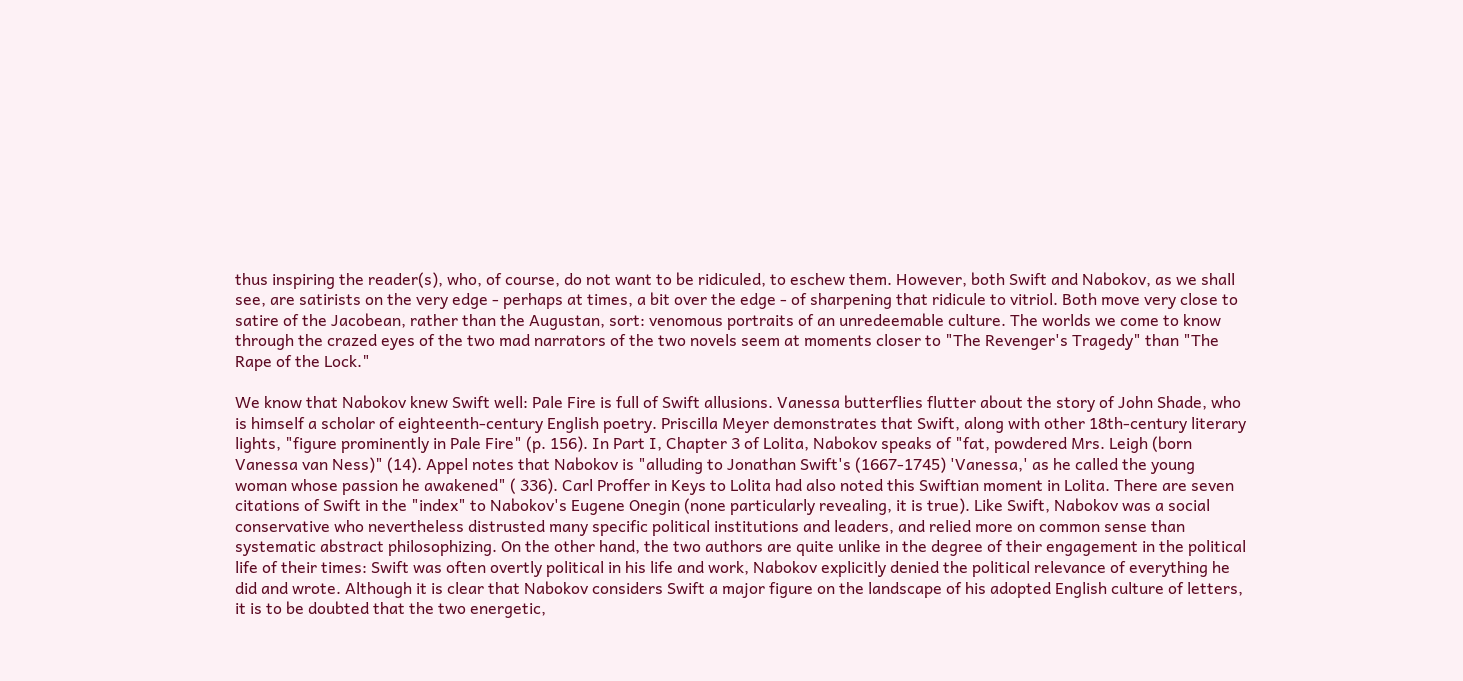thus inspiring the reader(s), who, of course, do not want to be ridiculed, to eschew them. However, both Swift and Nabokov, as we shall see, are satirists on the very edge - perhaps at times, a bit over the edge - of sharpening that ridicule to vitriol. Both move very close to satire of the Jacobean, rather than the Augustan, sort: venomous portraits of an unredeemable culture. The worlds we come to know through the crazed eyes of the two mad narrators of the two novels seem at moments closer to "The Revenger's Tragedy" than "The Rape of the Lock."

We know that Nabokov knew Swift well: Pale Fire is full of Swift allusions. Vanessa butterflies flutter about the story of John Shade, who is himself a scholar of eighteenth-century English poetry. Priscilla Meyer demonstrates that Swift, along with other 18th-century literary lights, "figure prominently in Pale Fire" (p. 156). In Part I, Chapter 3 of Lolita, Nabokov speaks of "fat, powdered Mrs. Leigh (born Vanessa van Ness)" (14). Appel notes that Nabokov is "alluding to Jonathan Swift's (1667-1745) 'Vanessa,' as he called the young woman whose passion he awakened" ( 336). Carl Proffer in Keys to Lolita had also noted this Swiftian moment in Lolita. There are seven citations of Swift in the "index" to Nabokov's Eugene Onegin (none particularly revealing, it is true). Like Swift, Nabokov was a social conservative who nevertheless distrusted many specific political institutions and leaders, and relied more on common sense than systematic abstract philosophizing. On the other hand, the two authors are quite unlike in the degree of their engagement in the political life of their times: Swift was often overtly political in his life and work, Nabokov explicitly denied the political relevance of everything he did and wrote. Although it is clear that Nabokov considers Swift a major figure on the landscape of his adopted English culture of letters, it is to be doubted that the two energetic,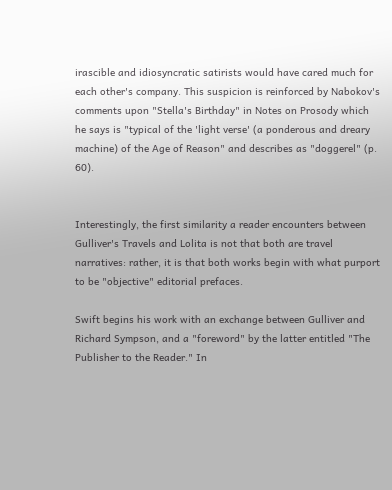irascible and idiosyncratic satirists would have cared much for each other's company. This suspicion is reinforced by Nabokov's comments upon "Stella's Birthday" in Notes on Prosody which he says is "typical of the 'light verse' (a ponderous and dreary machine) of the Age of Reason" and describes as "doggerel" (p. 60).


Interestingly, the first similarity a reader encounters between Gulliver's Travels and Lolita is not that both are travel narratives: rather, it is that both works begin with what purport to be "objective" editorial prefaces.

Swift begins his work with an exchange between Gulliver and Richard Sympson, and a "foreword" by the latter entitled "The Publisher to the Reader." In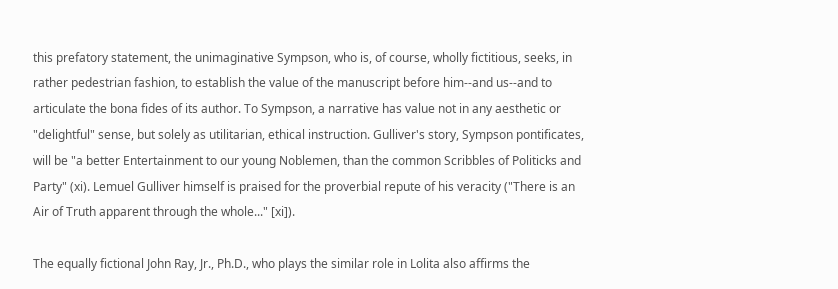this prefatory statement, the unimaginative Sympson, who is, of course, wholly fictitious, seeks, in rather pedestrian fashion, to establish the value of the manuscript before him--and us--and to articulate the bona fides of its author. To Sympson, a narrative has value not in any aesthetic or "delightful" sense, but solely as utilitarian, ethical instruction. Gulliver's story, Sympson pontificates, will be "a better Entertainment to our young Noblemen, than the common Scribbles of Politicks and Party" (xi). Lemuel Gulliver himself is praised for the proverbial repute of his veracity ("There is an Air of Truth apparent through the whole..." [xi]).

The equally fictional John Ray, Jr., Ph.D., who plays the similar role in Lolita also affirms the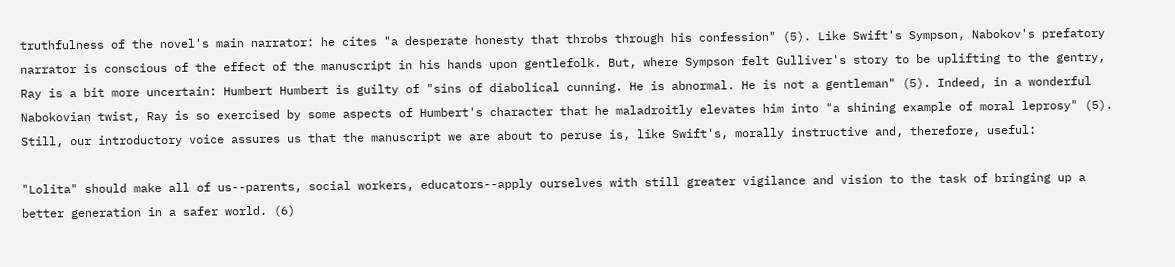truthfulness of the novel's main narrator: he cites "a desperate honesty that throbs through his confession" (5). Like Swift's Sympson, Nabokov's prefatory narrator is conscious of the effect of the manuscript in his hands upon gentlefolk. But, where Sympson felt Gulliver's story to be uplifting to the gentry, Ray is a bit more uncertain: Humbert Humbert is guilty of "sins of diabolical cunning. He is abnormal. He is not a gentleman" (5). Indeed, in a wonderful Nabokovian twist, Ray is so exercised by some aspects of Humbert's character that he maladroitly elevates him into "a shining example of moral leprosy" (5). Still, our introductory voice assures us that the manuscript we are about to peruse is, like Swift's, morally instructive and, therefore, useful:

"Lolita" should make all of us--parents, social workers, educators--apply ourselves with still greater vigilance and vision to the task of bringing up a better generation in a safer world. (6)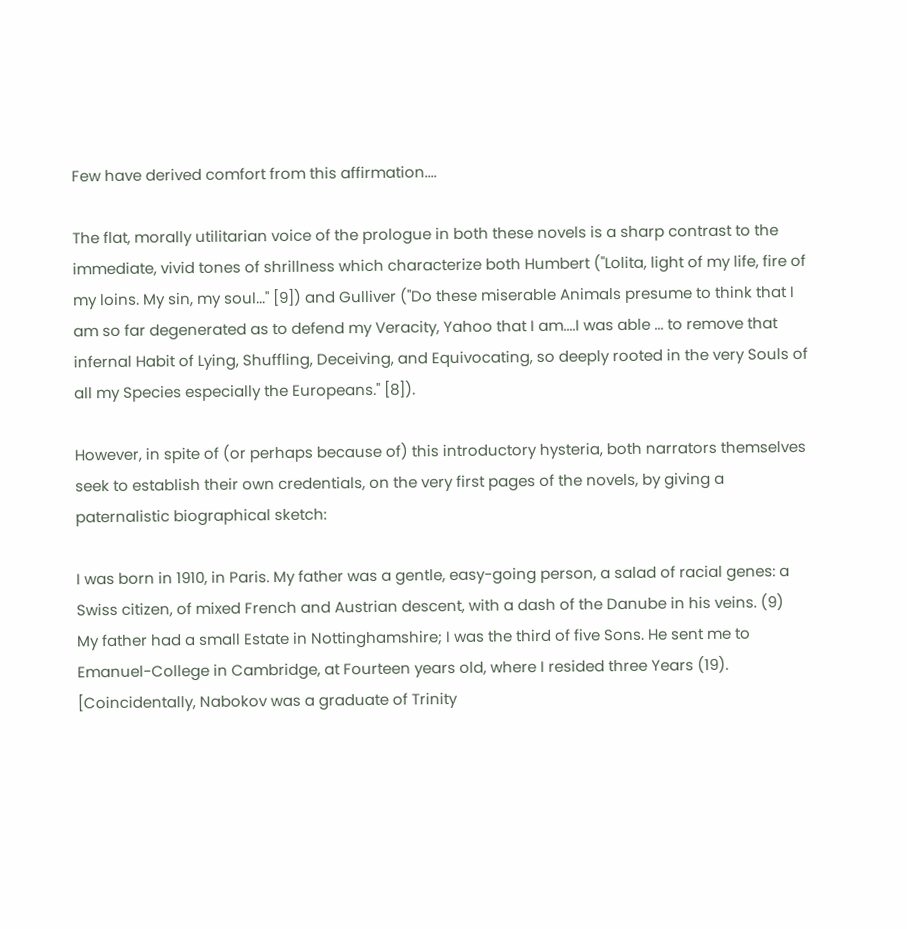Few have derived comfort from this affirmation....

The flat, morally utilitarian voice of the prologue in both these novels is a sharp contrast to the immediate, vivid tones of shrillness which characterize both Humbert ("Lolita, light of my life, fire of my loins. My sin, my soul..." [9]) and Gulliver ("Do these miserable Animals presume to think that I am so far degenerated as to defend my Veracity, Yahoo that I am....I was able ... to remove that infernal Habit of Lying, Shuffling, Deceiving, and Equivocating, so deeply rooted in the very Souls of all my Species especially the Europeans." [8]).

However, in spite of (or perhaps because of) this introductory hysteria, both narrators themselves seek to establish their own credentials, on the very first pages of the novels, by giving a paternalistic biographical sketch:

I was born in 1910, in Paris. My father was a gentle, easy-going person, a salad of racial genes: a Swiss citizen, of mixed French and Austrian descent, with a dash of the Danube in his veins. (9)
My father had a small Estate in Nottinghamshire; I was the third of five Sons. He sent me to Emanuel-College in Cambridge, at Fourteen years old, where I resided three Years (19). [Coincidentally, Nabokov was a graduate of Trinity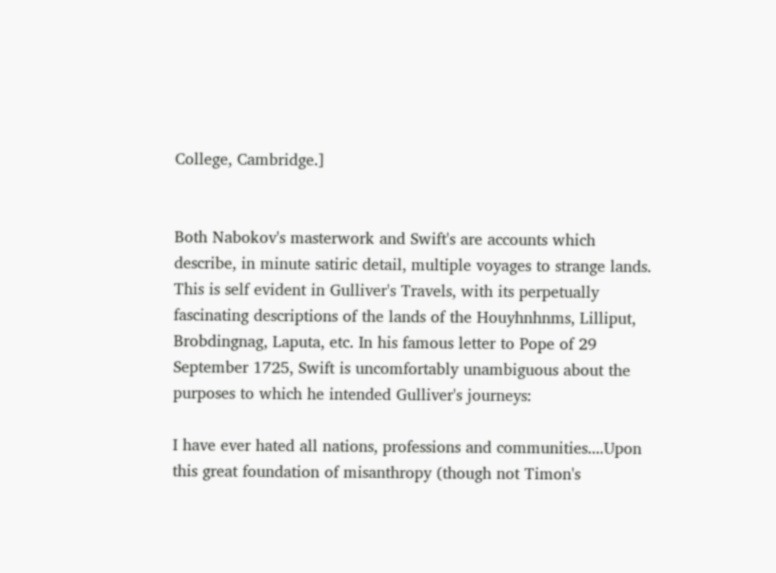College, Cambridge.]


Both Nabokov's masterwork and Swift's are accounts which describe, in minute satiric detail, multiple voyages to strange lands. This is self evident in Gulliver's Travels, with its perpetually fascinating descriptions of the lands of the Houyhnhnms, Lilliput, Brobdingnag, Laputa, etc. In his famous letter to Pope of 29 September 1725, Swift is uncomfortably unambiguous about the purposes to which he intended Gulliver's journeys:

I have ever hated all nations, professions and communities....Upon this great foundation of misanthropy (though not Timon's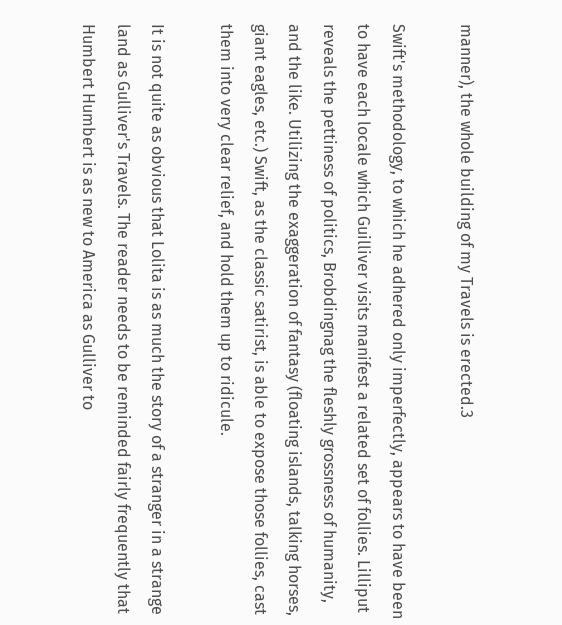manner), the whole building of my Travels is erected.3

Swift's methodology, to which he adhered only imperfectly, appears to have been to have each locale which Guilliver visits manifest a related set of follies. Lilliput reveals the pettiness of politics, Brobdingnag the fleshly grossness of humanity, and the like. Utilizing the exaggeration of fantasy (floating islands, talking horses, giant eagles, etc.) Swift, as the classic satirist, is able to expose those follies, cast them into very clear relief, and hold them up to ridicule.

It is not quite as obvious that Lolita is as much the story of a stranger in a strange land as Gulliver's Travels. The reader needs to be reminded fairly frequently that Humbert Humbert is as new to America as Gulliver to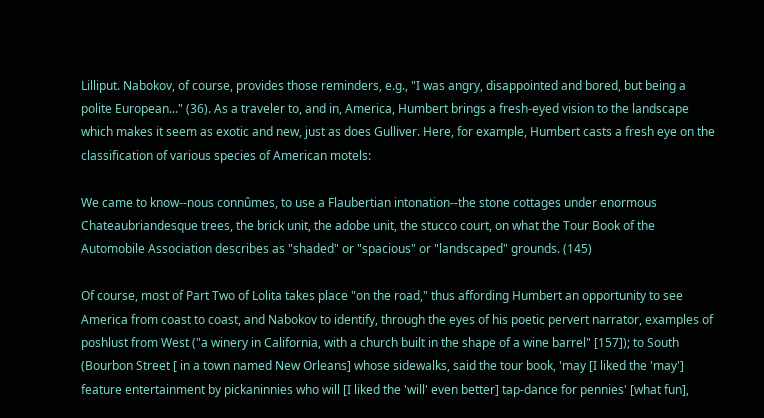Lilliput. Nabokov, of course, provides those reminders, e.g., "I was angry, disappointed and bored, but being a polite European..." (36). As a traveler to, and in, America, Humbert brings a fresh-eyed vision to the landscape which makes it seem as exotic and new, just as does Gulliver. Here, for example, Humbert casts a fresh eye on the classification of various species of American motels:

We came to know--nous connûmes, to use a Flaubertian intonation--the stone cottages under enormous Chateaubriandesque trees, the brick unit, the adobe unit, the stucco court, on what the Tour Book of the Automobile Association describes as "shaded" or "spacious" or "landscaped" grounds. (145)

Of course, most of Part Two of Lolita takes place "on the road," thus affording Humbert an opportunity to see America from coast to coast, and Nabokov to identify, through the eyes of his poetic pervert narrator, examples of poshlust from West ("a winery in California, with a church built in the shape of a wine barrel" [157]); to South (Bourbon Street [ in a town named New Orleans] whose sidewalks, said the tour book, 'may [I liked the 'may'] feature entertainment by pickaninnies who will [I liked the 'will' even better] tap-dance for pennies' [what fun],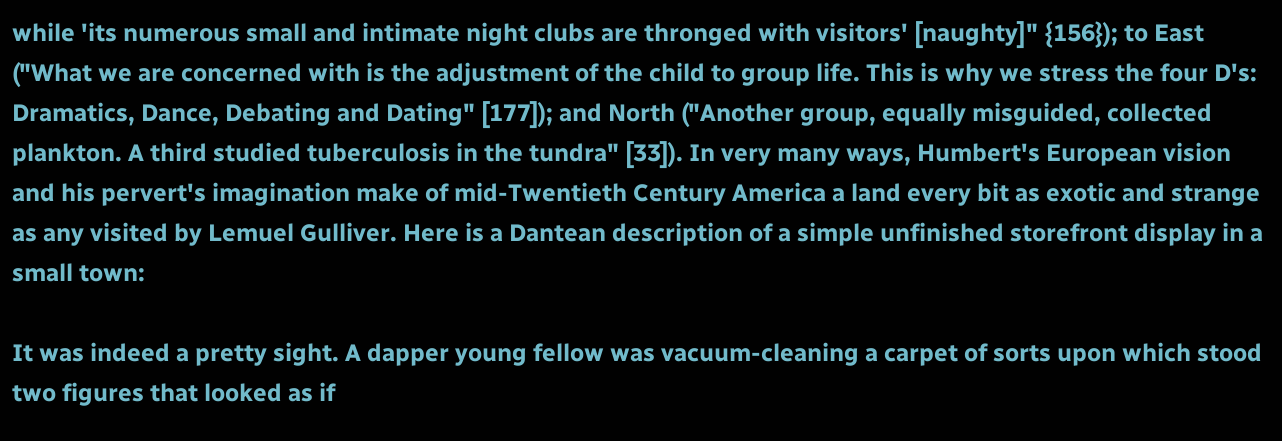while 'its numerous small and intimate night clubs are thronged with visitors' [naughty]" {156}); to East ("What we are concerned with is the adjustment of the child to group life. This is why we stress the four D's: Dramatics, Dance, Debating and Dating" [177]); and North ("Another group, equally misguided, collected plankton. A third studied tuberculosis in the tundra" [33]). In very many ways, Humbert's European vision and his pervert's imagination make of mid-Twentieth Century America a land every bit as exotic and strange as any visited by Lemuel Gulliver. Here is a Dantean description of a simple unfinished storefront display in a small town:

It was indeed a pretty sight. A dapper young fellow was vacuum-cleaning a carpet of sorts upon which stood two figures that looked as if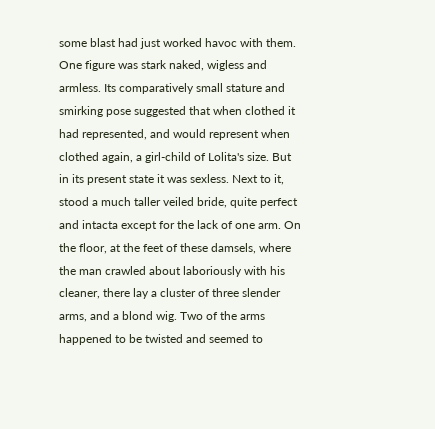some blast had just worked havoc with them. One figure was stark naked, wigless and armless. Its comparatively small stature and smirking pose suggested that when clothed it had represented, and would represent when clothed again, a girl-child of Lolita's size. But in its present state it was sexless. Next to it, stood a much taller veiled bride, quite perfect and intacta except for the lack of one arm. On the floor, at the feet of these damsels, where the man crawled about laboriously with his cleaner, there lay a cluster of three slender arms, and a blond wig. Two of the arms happened to be twisted and seemed to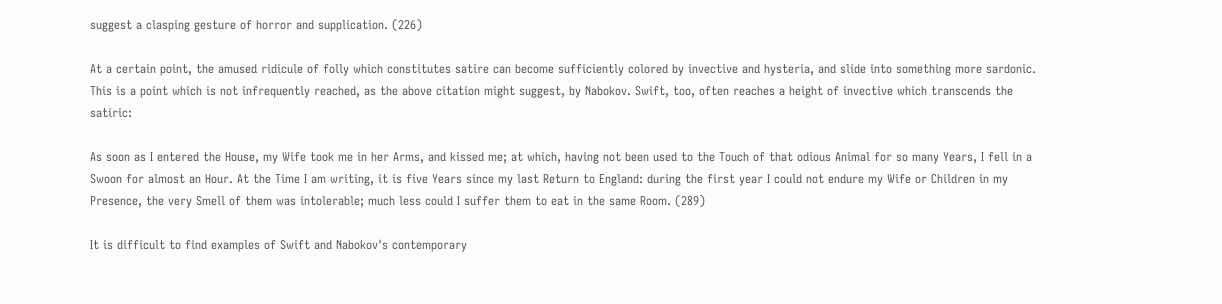suggest a clasping gesture of horror and supplication. (226)

At a certain point, the amused ridicule of folly which constitutes satire can become sufficiently colored by invective and hysteria, and slide into something more sardonic. This is a point which is not infrequently reached, as the above citation might suggest, by Nabokov. Swift, too, often reaches a height of invective which transcends the satiric:

As soon as I entered the House, my Wife took me in her Arms, and kissed me; at which, having not been used to the Touch of that odious Animal for so many Years, I fell in a Swoon for almost an Hour. At the Time I am writing, it is five Years since my last Return to England: during the first year I could not endure my Wife or Children in my Presence, the very Smell of them was intolerable; much less could I suffer them to eat in the same Room. (289)

It is difficult to find examples of Swift and Nabokov's contemporary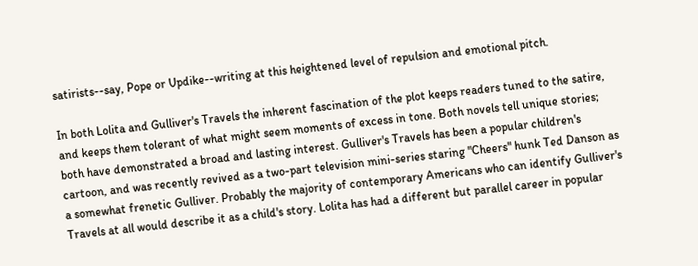satirists--say, Pope or Updike--writing at this heightened level of repulsion and emotional pitch.

In both Lolita and Gulliver's Travels the inherent fascination of the plot keeps readers tuned to the satire, and keeps them tolerant of what might seem moments of excess in tone. Both novels tell unique stories; both have demonstrated a broad and lasting interest. Gulliver's Travels has been a popular children's cartoon, and was recently revived as a two-part television mini-series staring "Cheers" hunk Ted Danson as a somewhat frenetic Gulliver. Probably the majority of contemporary Americans who can identify Gulliver's Travels at all would describe it as a child's story. Lolita has had a different but parallel career in popular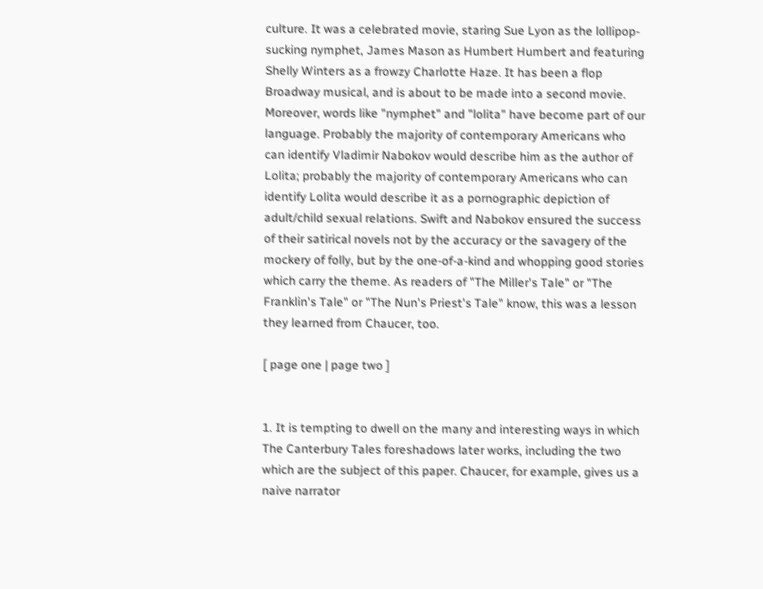culture. It was a celebrated movie, staring Sue Lyon as the lollipop-sucking nymphet, James Mason as Humbert Humbert and featuring Shelly Winters as a frowzy Charlotte Haze. It has been a flop Broadway musical, and is about to be made into a second movie. Moreover, words like "nymphet" and "lolita" have become part of our language. Probably the majority of contemporary Americans who can identify Vladimir Nabokov would describe him as the author of Lolita; probably the majority of contemporary Americans who can identify Lolita would describe it as a pornographic depiction of adult/child sexual relations. Swift and Nabokov ensured the success of their satirical novels not by the accuracy or the savagery of the mockery of folly, but by the one-of-a-kind and whopping good stories which carry the theme. As readers of "The Miller's Tale" or "The Franklin's Tale" or "The Nun's Priest's Tale" know, this was a lesson they learned from Chaucer, too.

[ page one | page two ]


1. It is tempting to dwell on the many and interesting ways in which The Canterbury Tales foreshadows later works, including the two which are the subject of this paper. Chaucer, for example, gives us a naive narrator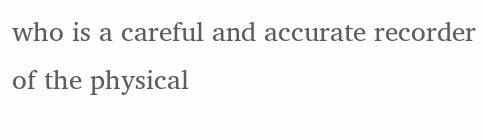who is a careful and accurate recorder of the physical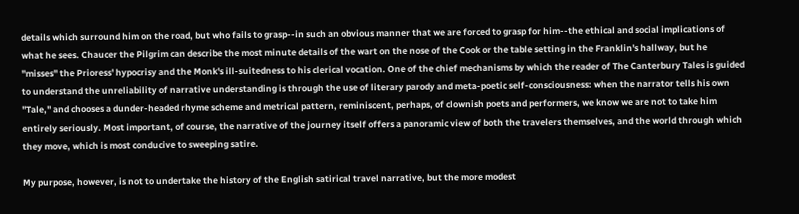details which surround him on the road, but who fails to grasp--in such an obvious manner that we are forced to grasp for him--the ethical and social implications of what he sees. Chaucer the Pilgrim can describe the most minute details of the wart on the nose of the Cook or the table setting in the Franklin's hallway, but he "misses" the Prioress' hypocrisy and the Monk's ill-suitedness to his clerical vocation. One of the chief mechanisms by which the reader of The Canterbury Tales is guided to understand the unreliability of narrative understanding is through the use of literary parody and meta-poetic self-consciousness: when the narrator tells his own "Tale," and chooses a dunder-headed rhyme scheme and metrical pattern, reminiscent, perhaps, of clownish poets and performers, we know we are not to take him entirely seriously. Most important, of course, the narrative of the journey itself offers a panoramic view of both the travelers themselves, and the world through which they move, which is most conducive to sweeping satire.

My purpose, however, is not to undertake the history of the English satirical travel narrative, but the more modest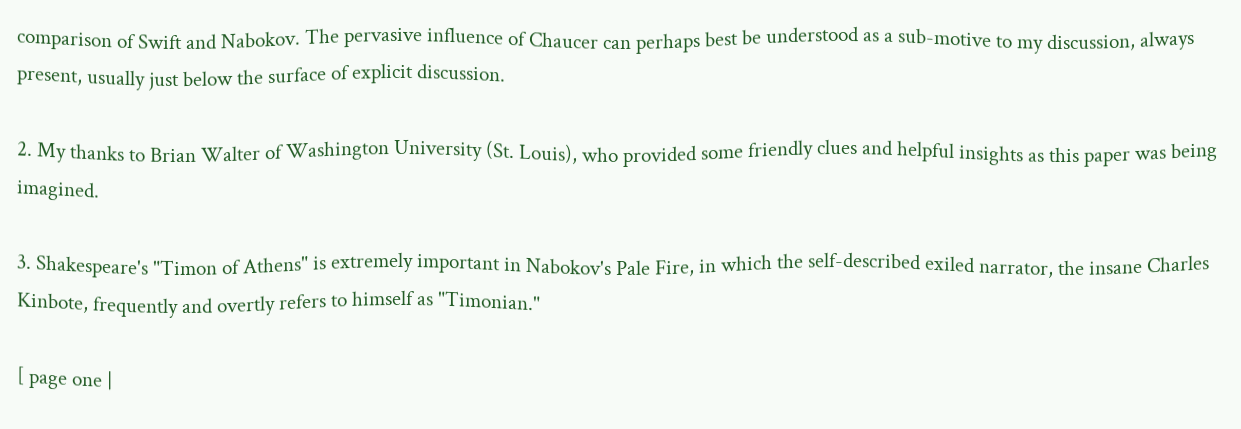comparison of Swift and Nabokov. The pervasive influence of Chaucer can perhaps best be understood as a sub-motive to my discussion, always present, usually just below the surface of explicit discussion.

2. My thanks to Brian Walter of Washington University (St. Louis), who provided some friendly clues and helpful insights as this paper was being imagined.

3. Shakespeare's "Timon of Athens" is extremely important in Nabokov's Pale Fire, in which the self-described exiled narrator, the insane Charles Kinbote, frequently and overtly refers to himself as "Timonian."

[ page one |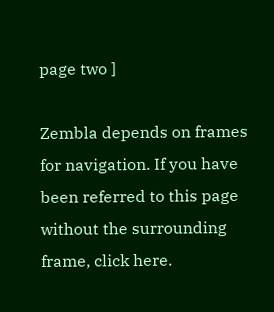page two ]

Zembla depends on frames for navigation. If you have been referred to this page without the surrounding frame, click here.